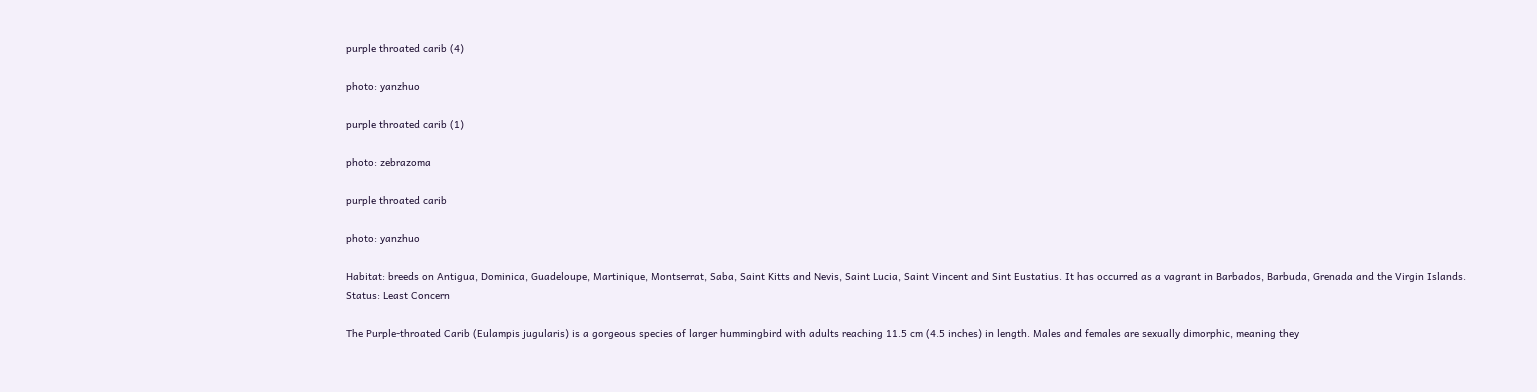purple throated carib (4)

photo: yanzhuo

purple throated carib (1)

photo: zebrazoma

purple throated carib

photo: yanzhuo

Habitat: breeds on Antigua, Dominica, Guadeloupe, Martinique, Montserrat, Saba, Saint Kitts and Nevis, Saint Lucia, Saint Vincent and Sint Eustatius. It has occurred as a vagrant in Barbados, Barbuda, Grenada and the Virgin Islands.
Status: Least Concern

The Purple-throated Carib (Eulampis jugularis) is a gorgeous species of larger hummingbird with adults reaching 11.5 cm (4.5 inches) in length. Males and females are sexually dimorphic, meaning they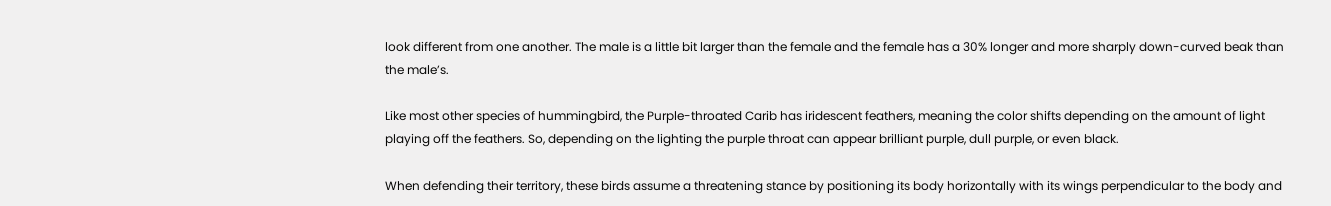look different from one another. The male is a little bit larger than the female and the female has a 30% longer and more sharply down-curved beak than the male’s.

Like most other species of hummingbird, the Purple-throated Carib has iridescent feathers, meaning the color shifts depending on the amount of light playing off the feathers. So, depending on the lighting the purple throat can appear brilliant purple, dull purple, or even black.

When defending their territory, these birds assume a threatening stance by positioning its body horizontally with its wings perpendicular to the body and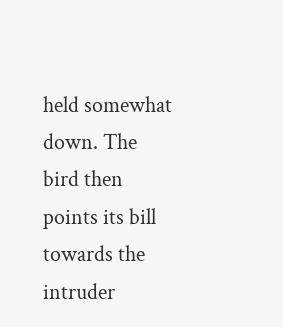held somewhat down. The bird then points its bill towards the intruder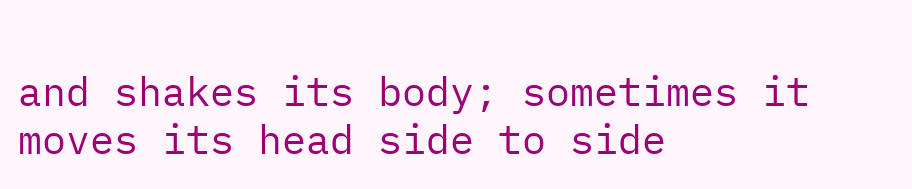and shakes its body; sometimes it moves its head side to side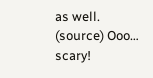as well. (source) Ooo… scary!